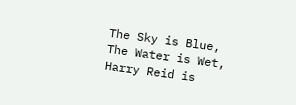The Sky is Blue, The Water is Wet, Harry Reid is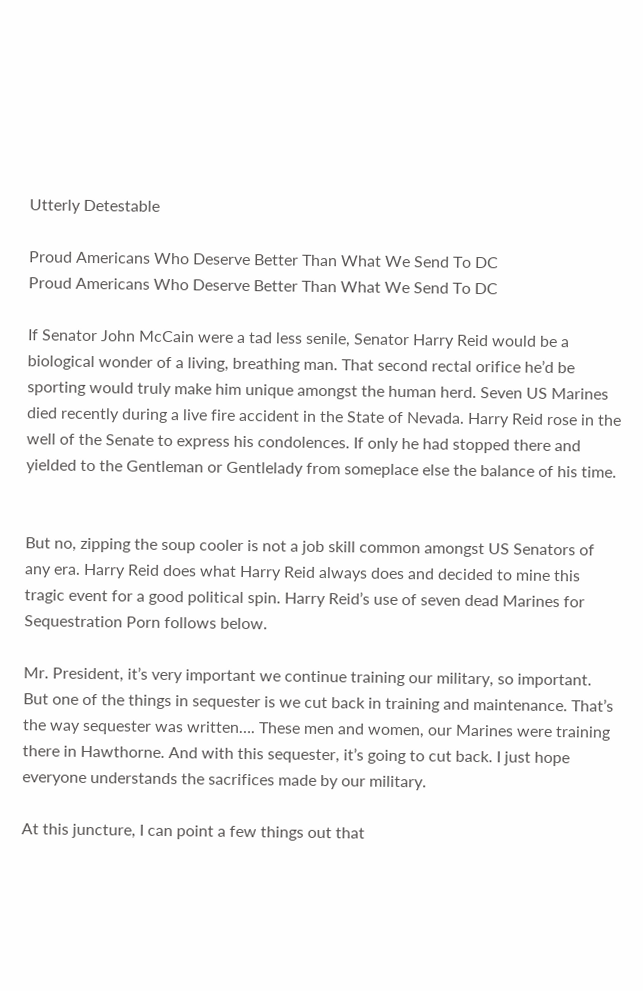Utterly Detestable

Proud Americans Who Deserve Better Than What We Send To DC
Proud Americans Who Deserve Better Than What We Send To DC

If Senator John McCain were a tad less senile, Senator Harry Reid would be a biological wonder of a living, breathing man. That second rectal orifice he’d be sporting would truly make him unique amongst the human herd. Seven US Marines died recently during a live fire accident in the State of Nevada. Harry Reid rose in the well of the Senate to express his condolences. If only he had stopped there and yielded to the Gentleman or Gentlelady from someplace else the balance of his time.


But no, zipping the soup cooler is not a job skill common amongst US Senators of any era. Harry Reid does what Harry Reid always does and decided to mine this tragic event for a good political spin. Harry Reid’s use of seven dead Marines for Sequestration Porn follows below.

Mr. President, it’s very important we continue training our military, so important. But one of the things in sequester is we cut back in training and maintenance. That’s the way sequester was written…. These men and women, our Marines were training there in Hawthorne. And with this sequester, it’s going to cut back. I just hope everyone understands the sacrifices made by our military.

At this juncture, I can point a few things out that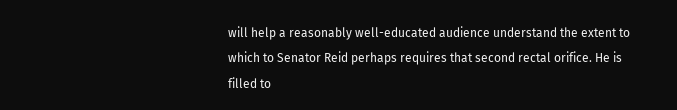will help a reasonably well-educated audience understand the extent to which to Senator Reid perhaps requires that second rectal orifice. He is filled to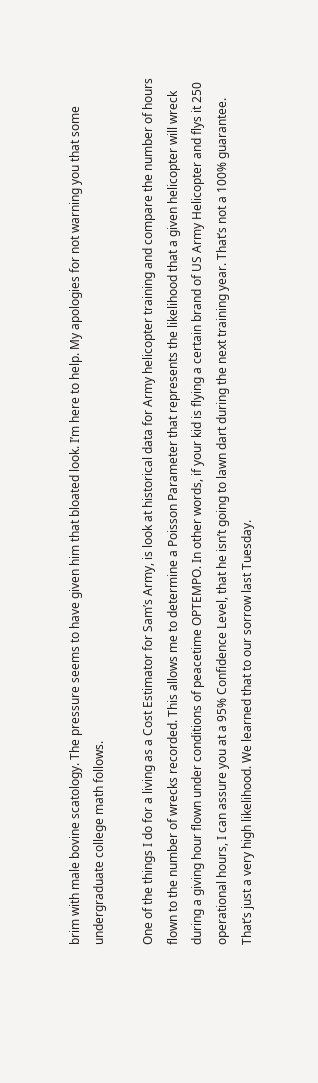brim with male bovine scatology. The pressure seems to have given him that bloated look. I’m here to help. My apologies for not warning you that some undergraduate college math follows.

One of the things I do for a living as a Cost Estimator for Sam’s Army, is look at historical data for Army helicopter training and compare the number of hours flown to the number of wrecks recorded. This allows me to determine a Poisson Parameter that represents the likelihood that a given helicopter will wreck during a giving hour flown under conditions of peacetime OPTEMPO. In other words, if your kid is flying a certain brand of US Army Helicopter and flys it 250 operational hours, I can assure you at a 95% Confidence Level, that he isn’t going to lawn dart during the next training year. That’s not a 100% guarantee. That’s just a very high likelihood. We learned that to our sorrow last Tuesday.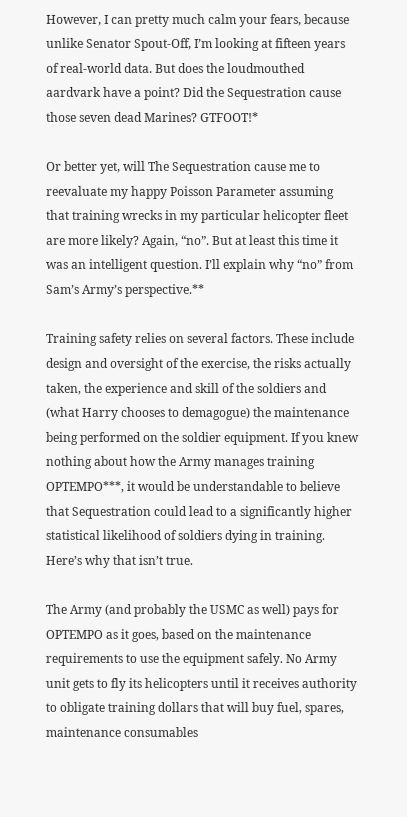However, I can pretty much calm your fears, because unlike Senator Spout-Off, I’m looking at fifteen years of real-world data. But does the loudmouthed aardvark have a point? Did the Sequestration cause those seven dead Marines? GTFOOT!*

Or better yet, will The Sequestration cause me to reevaluate my happy Poisson Parameter assuming that training wrecks in my particular helicopter fleet are more likely? Again, “no”. But at least this time it was an intelligent question. I’ll explain why “no” from Sam’s Army’s perspective.**

Training safety relies on several factors. These include design and oversight of the exercise, the risks actually taken, the experience and skill of the soldiers and (what Harry chooses to demagogue) the maintenance being performed on the soldier equipment. If you knew nothing about how the Army manages training OPTEMPO***, it would be understandable to believe that Sequestration could lead to a significantly higher statistical likelihood of soldiers dying in training. Here’s why that isn’t true.

The Army (and probably the USMC as well) pays for OPTEMPO as it goes, based on the maintenance requirements to use the equipment safely. No Army unit gets to fly its helicopters until it receives authority to obligate training dollars that will buy fuel, spares, maintenance consumables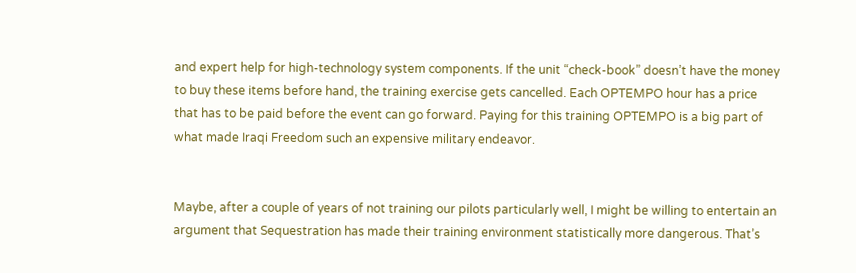and expert help for high-technology system components. If the unit “check-book” doesn’t have the money to buy these items before hand, the training exercise gets cancelled. Each OPTEMPO hour has a price that has to be paid before the event can go forward. Paying for this training OPTEMPO is a big part of what made Iraqi Freedom such an expensive military endeavor.


Maybe, after a couple of years of not training our pilots particularly well, I might be willing to entertain an argument that Sequestration has made their training environment statistically more dangerous. That’s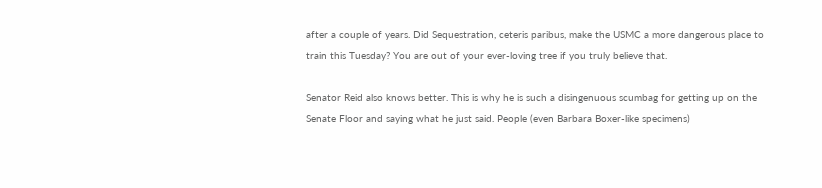after a couple of years. Did Sequestration, ceteris paribus, make the USMC a more dangerous place to train this Tuesday? You are out of your ever-loving tree if you truly believe that.

Senator Reid also knows better. This is why he is such a disingenuous scumbag for getting up on the Senate Floor and saying what he just said. People (even Barbara Boxer-like specimens)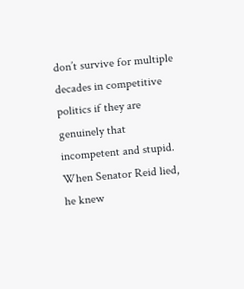don’t survive for multiple decades in competitive politics if they are genuinely that incompetent and stupid. When Senator Reid lied, he knew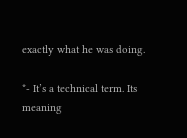exactly what he was doing.

*- It’s a technical term. Its meaning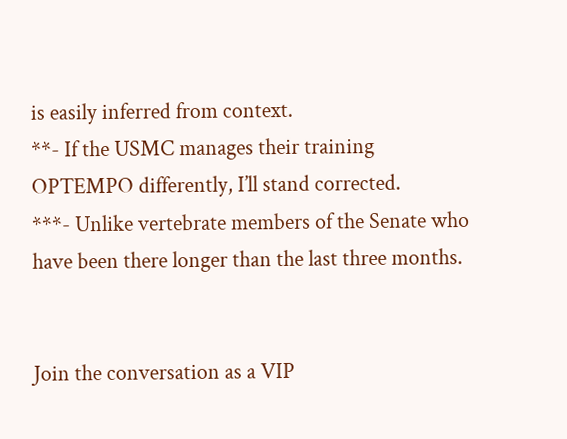is easily inferred from context.
**- If the USMC manages their training OPTEMPO differently, I’ll stand corrected.
***- Unlike vertebrate members of the Senate who have been there longer than the last three months.


Join the conversation as a VIP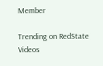Member

Trending on RedState Videos